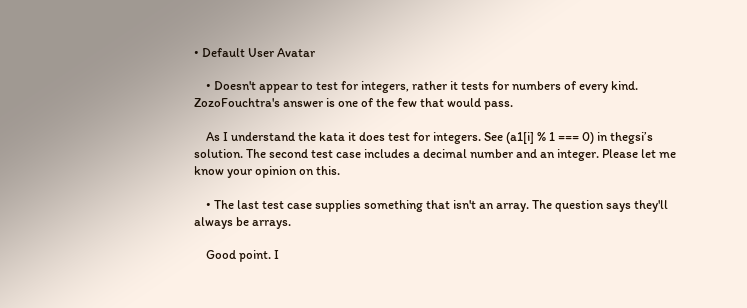• Default User Avatar

    • Doesn't appear to test for integers, rather it tests for numbers of every kind. ZozoFouchtra's answer is one of the few that would pass.

    As I understand the kata it does test for integers. See (a1[i] % 1 === 0) in thegsi’s solution. The second test case includes a decimal number and an integer. Please let me know your opinion on this.

    • The last test case supplies something that isn't an array. The question says they'll always be arrays.

    Good point. I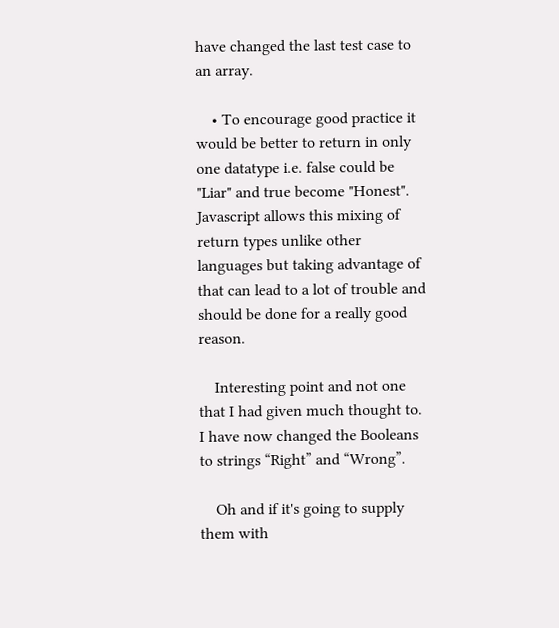have changed the last test case to an array.

    • To encourage good practice it would be better to return in only one datatype i.e. false could be "Liar" and true become "Honest". Javascript allows this mixing of return types unlike other languages but taking advantage of that can lead to a lot of trouble and should be done for a really good reason.

    Interesting point and not one that I had given much thought to. I have now changed the Booleans to strings “Right” and “Wrong”.

    Oh and if it's going to supply them with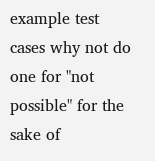example test cases why not do one for "not possible" for the sake of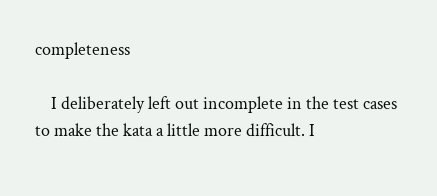completeness

    I deliberately left out incomplete in the test cases to make the kata a little more difficult. I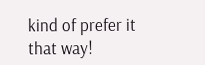kind of prefer it that way!